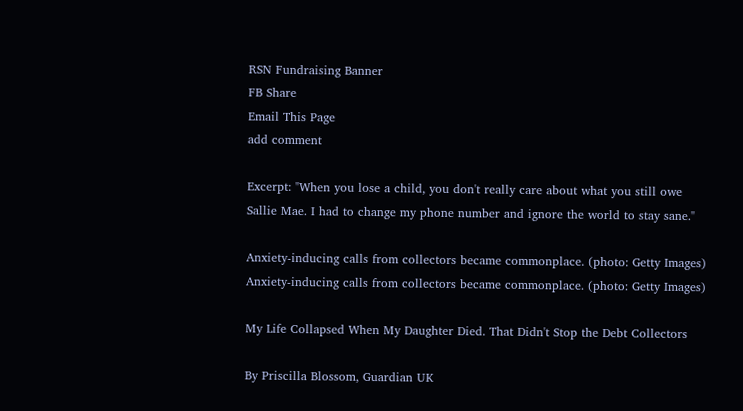RSN Fundraising Banner
FB Share
Email This Page
add comment

Excerpt: "When you lose a child, you don't really care about what you still owe Sallie Mae. I had to change my phone number and ignore the world to stay sane."

Anxiety-inducing calls from collectors became commonplace. (photo: Getty Images)
Anxiety-inducing calls from collectors became commonplace. (photo: Getty Images)

My Life Collapsed When My Daughter Died. That Didn't Stop the Debt Collectors

By Priscilla Blossom, Guardian UK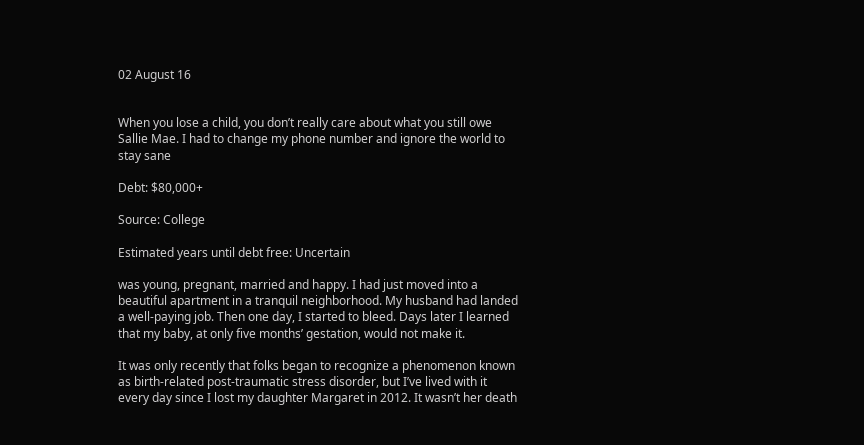02 August 16


When you lose a child, you don’t really care about what you still owe Sallie Mae. I had to change my phone number and ignore the world to stay sane

Debt: $80,000+

Source: College

Estimated years until debt free: Uncertain

was young, pregnant, married and happy. I had just moved into a beautiful apartment in a tranquil neighborhood. My husband had landed a well-paying job. Then one day, I started to bleed. Days later I learned that my baby, at only five months’ gestation, would not make it.

It was only recently that folks began to recognize a phenomenon known as birth-related post-traumatic stress disorder, but I’ve lived with it every day since I lost my daughter Margaret in 2012. It wasn’t her death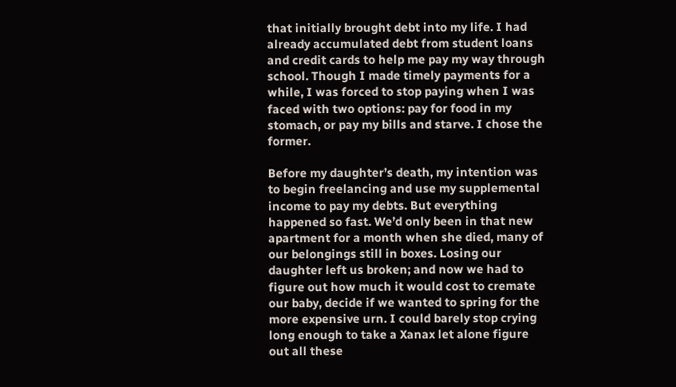that initially brought debt into my life. I had already accumulated debt from student loans and credit cards to help me pay my way through school. Though I made timely payments for a while, I was forced to stop paying when I was faced with two options: pay for food in my stomach, or pay my bills and starve. I chose the former.

Before my daughter’s death, my intention was to begin freelancing and use my supplemental income to pay my debts. But everything happened so fast. We’d only been in that new apartment for a month when she died, many of our belongings still in boxes. Losing our daughter left us broken; and now we had to figure out how much it would cost to cremate our baby, decide if we wanted to spring for the more expensive urn. I could barely stop crying long enough to take a Xanax let alone figure out all these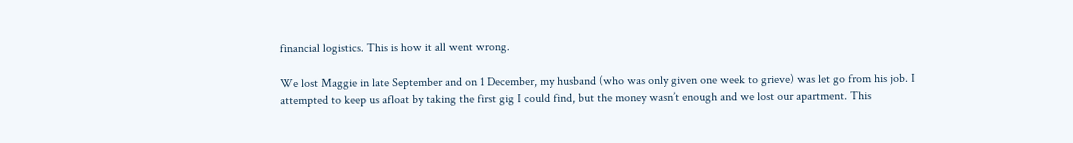financial logistics. This is how it all went wrong.

We lost Maggie in late September and on 1 December, my husband (who was only given one week to grieve) was let go from his job. I attempted to keep us afloat by taking the first gig I could find, but the money wasn’t enough and we lost our apartment. This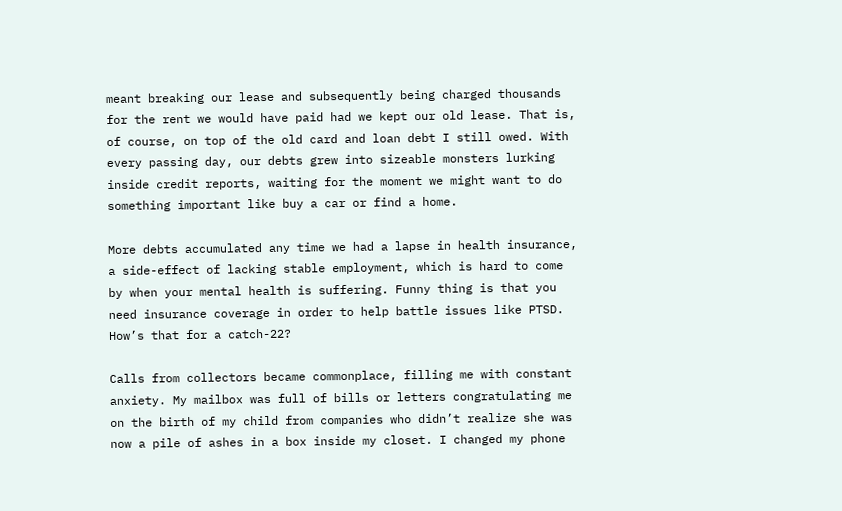meant breaking our lease and subsequently being charged thousands for the rent we would have paid had we kept our old lease. That is, of course, on top of the old card and loan debt I still owed. With every passing day, our debts grew into sizeable monsters lurking inside credit reports, waiting for the moment we might want to do something important like buy a car or find a home.

More debts accumulated any time we had a lapse in health insurance, a side-effect of lacking stable employment, which is hard to come by when your mental health is suffering. Funny thing is that you need insurance coverage in order to help battle issues like PTSD. How’s that for a catch-22?

Calls from collectors became commonplace, filling me with constant anxiety. My mailbox was full of bills or letters congratulating me on the birth of my child from companies who didn’t realize she was now a pile of ashes in a box inside my closet. I changed my phone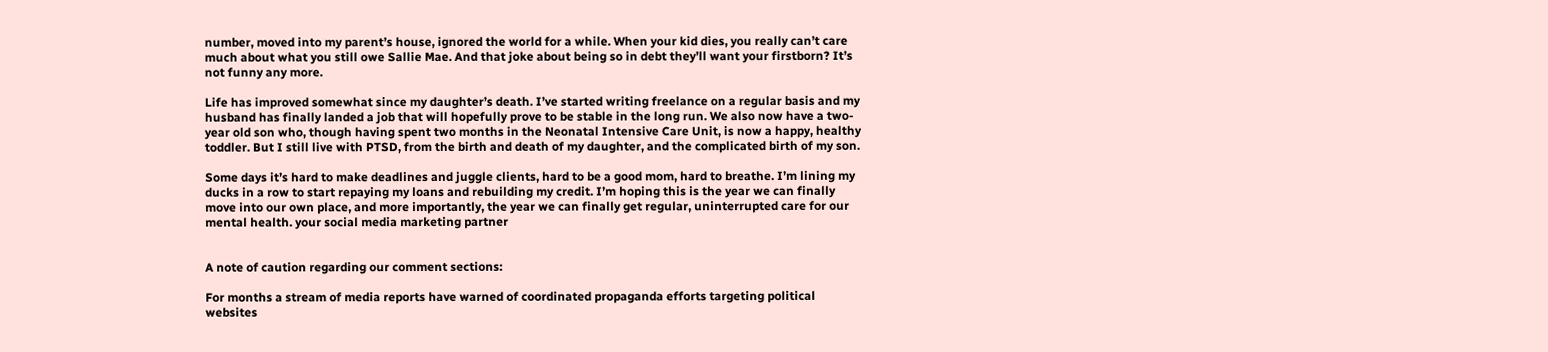number, moved into my parent’s house, ignored the world for a while. When your kid dies, you really can’t care much about what you still owe Sallie Mae. And that joke about being so in debt they’ll want your firstborn? It’s not funny any more.

Life has improved somewhat since my daughter’s death. I’ve started writing freelance on a regular basis and my husband has finally landed a job that will hopefully prove to be stable in the long run. We also now have a two-year old son who, though having spent two months in the Neonatal Intensive Care Unit, is now a happy, healthy toddler. But I still live with PTSD, from the birth and death of my daughter, and the complicated birth of my son.

Some days it’s hard to make deadlines and juggle clients, hard to be a good mom, hard to breathe. I’m lining my ducks in a row to start repaying my loans and rebuilding my credit. I’m hoping this is the year we can finally move into our own place, and more importantly, the year we can finally get regular, uninterrupted care for our mental health. your social media marketing partner


A note of caution regarding our comment sections:

For months a stream of media reports have warned of coordinated propaganda efforts targeting political websites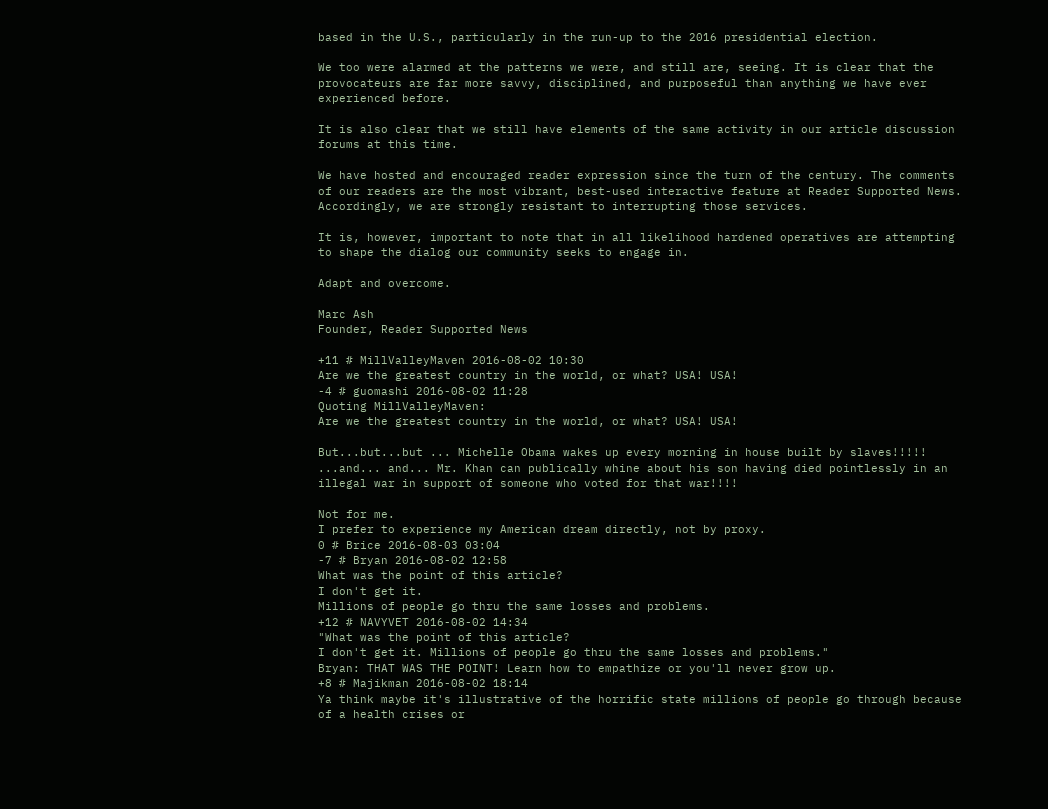based in the U.S., particularly in the run-up to the 2016 presidential election.

We too were alarmed at the patterns we were, and still are, seeing. It is clear that the provocateurs are far more savvy, disciplined, and purposeful than anything we have ever experienced before.

It is also clear that we still have elements of the same activity in our article discussion forums at this time.

We have hosted and encouraged reader expression since the turn of the century. The comments of our readers are the most vibrant, best-used interactive feature at Reader Supported News. Accordingly, we are strongly resistant to interrupting those services.

It is, however, important to note that in all likelihood hardened operatives are attempting to shape the dialog our community seeks to engage in.

Adapt and overcome.

Marc Ash
Founder, Reader Supported News

+11 # MillValleyMaven 2016-08-02 10:30
Are we the greatest country in the world, or what? USA! USA!
-4 # guomashi 2016-08-02 11:28
Quoting MillValleyMaven:
Are we the greatest country in the world, or what? USA! USA!

But...but...but ... Michelle Obama wakes up every morning in house built by slaves!!!!!
...and... and... Mr. Khan can publically whine about his son having died pointlessly in an illegal war in support of someone who voted for that war!!!!

Not for me.
I prefer to experience my American dream directly, not by proxy.
0 # Brice 2016-08-03 03:04
-7 # Bryan 2016-08-02 12:58
What was the point of this article?
I don't get it.
Millions of people go thru the same losses and problems.
+12 # NAVYVET 2016-08-02 14:34
"What was the point of this article?
I don't get it. Millions of people go thru the same losses and problems."
Bryan: THAT WAS THE POINT! Learn how to empathize or you'll never grow up.
+8 # Majikman 2016-08-02 18:14
Ya think maybe it's illustrative of the horrific state millions of people go through because of a health crises or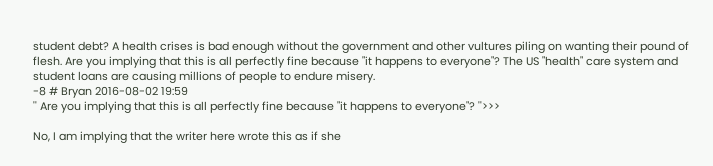student debt? A health crises is bad enough without the government and other vultures piling on wanting their pound of flesh. Are you implying that this is all perfectly fine because "it happens to everyone"? The US "health" care system and student loans are causing millions of people to endure misery.
-8 # Bryan 2016-08-02 19:59
'' Are you implying that this is all perfectly fine because "it happens to everyone"? ''>>>

No, I am implying that the writer here wrote this as if she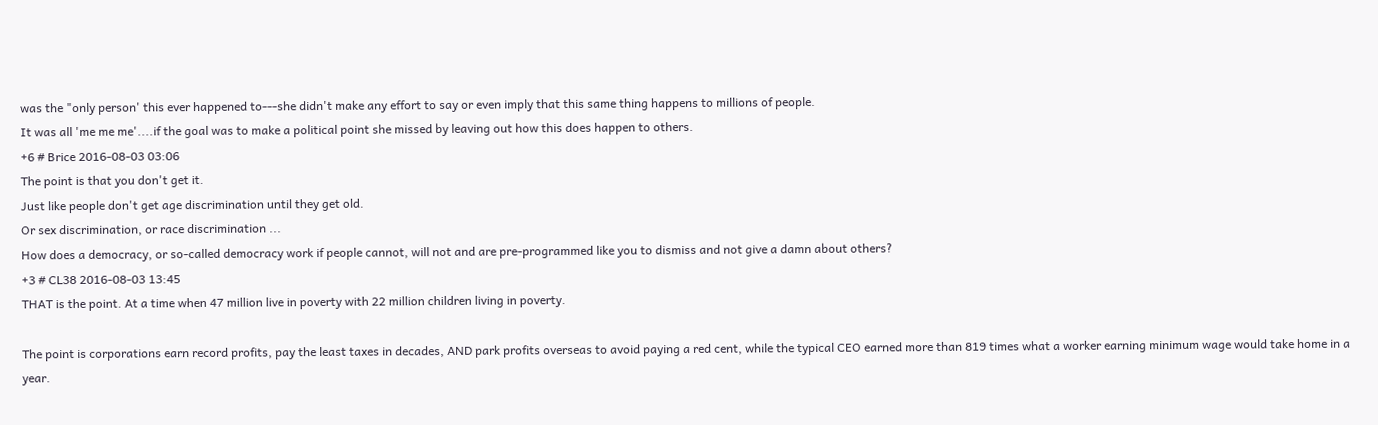was the "only person' this ever happened to---she didn't make any effort to say or even imply that this same thing happens to millions of people.
It was all 'me me me'....if the goal was to make a political point she missed by leaving out how this does happen to others.
+6 # Brice 2016-08-03 03:06
The point is that you don't get it.
Just like people don't get age discrimination until they get old.
Or sex discrimination, or race discrimination ...
How does a democracy, or so-called democracy work if people cannot, will not and are pre-programmed like you to dismiss and not give a damn about others?
+3 # CL38 2016-08-03 13:45
THAT is the point. At a time when 47 million live in poverty with 22 million children living in poverty.

The point is corporations earn record profits, pay the least taxes in decades, AND park profits overseas to avoid paying a red cent, while the typical CEO earned more than 819 times what a worker earning minimum wage would take home in a year.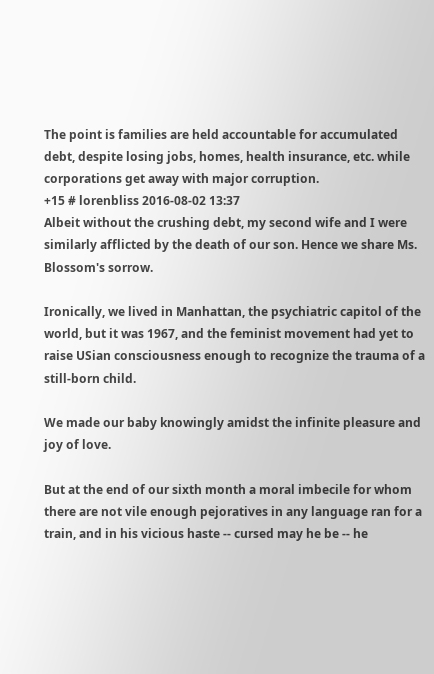The point is families are held accountable for accumulated debt, despite losing jobs, homes, health insurance, etc. while corporations get away with major corruption.
+15 # lorenbliss 2016-08-02 13:37
Albeit without the crushing debt, my second wife and I were similarly afflicted by the death of our son. Hence we share Ms. Blossom's sorrow.

Ironically, we lived in Manhattan, the psychiatric capitol of the world, but it was 1967, and the feminist movement had yet to raise USian consciousness enough to recognize the trauma of a still-born child.

We made our baby knowingly amidst the infinite pleasure and joy of love.

But at the end of our sixth month a moral imbecile for whom there are not vile enough pejoratives in any language ran for a train, and in his vicious haste -- cursed may he be -- he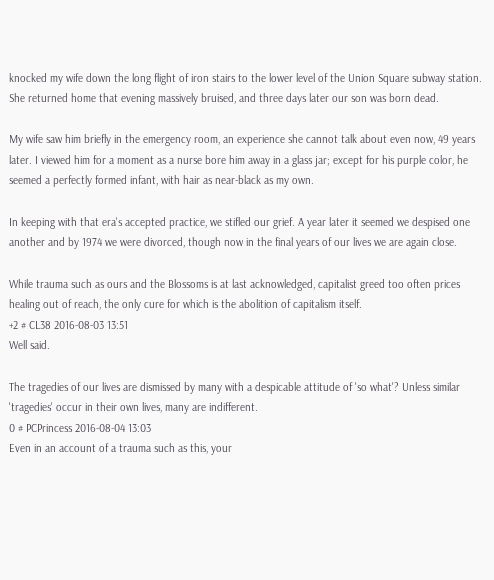knocked my wife down the long flight of iron stairs to the lower level of the Union Square subway station. She returned home that evening massively bruised, and three days later our son was born dead.

My wife saw him briefly in the emergency room, an experience she cannot talk about even now, 49 years later. I viewed him for a moment as a nurse bore him away in a glass jar; except for his purple color, he seemed a perfectly formed infant, with hair as near-black as my own.

In keeping with that era's accepted practice, we stifled our grief. A year later it seemed we despised one another and by 1974 we were divorced, though now in the final years of our lives we are again close.

While trauma such as ours and the Blossoms is at last acknowledged, capitalist greed too often prices healing out of reach, the only cure for which is the abolition of capitalism itself.
+2 # CL38 2016-08-03 13:51
Well said.

The tragedies of our lives are dismissed by many with a despicable attitude of 'so what'? Unless similar 'tragedies' occur in their own lives, many are indifferent.
0 # PCPrincess 2016-08-04 13:03
Even in an account of a trauma such as this, your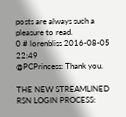posts are always such a pleasure to read.
0 # lorenbliss 2016-08-05 22:49
@PCPrincess: Thank you.

THE NEW STREAMLINED RSN LOGIN PROCESS: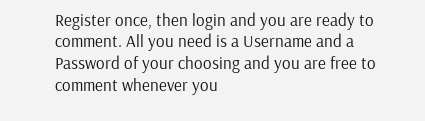Register once, then login and you are ready to comment. All you need is a Username and a Password of your choosing and you are free to comment whenever you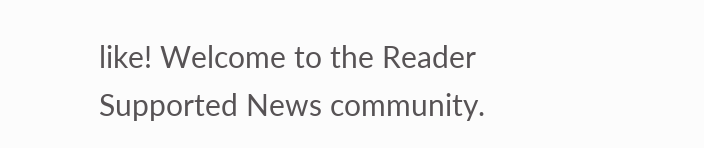like! Welcome to the Reader Supported News community.